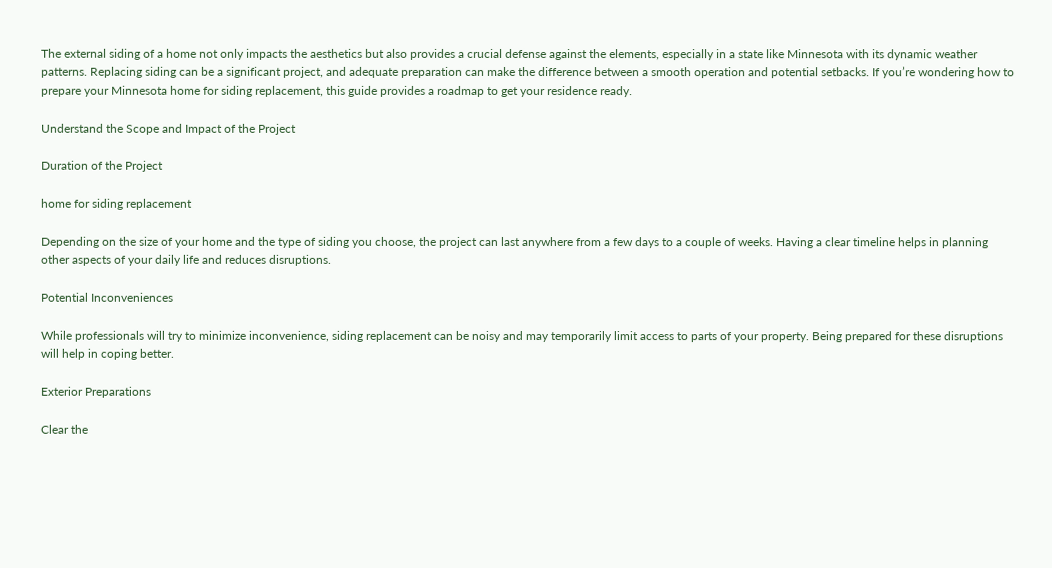The external siding of a home not only impacts the aesthetics but also provides a crucial defense against the elements, especially in a state like Minnesota with its dynamic weather patterns. Replacing siding can be a significant project, and adequate preparation can make the difference between a smooth operation and potential setbacks. If you’re wondering how to prepare your Minnesota home for siding replacement, this guide provides a roadmap to get your residence ready.

Understand the Scope and Impact of the Project

Duration of the Project

home for siding replacement

Depending on the size of your home and the type of siding you choose, the project can last anywhere from a few days to a couple of weeks. Having a clear timeline helps in planning other aspects of your daily life and reduces disruptions.

Potential Inconveniences

While professionals will try to minimize inconvenience, siding replacement can be noisy and may temporarily limit access to parts of your property. Being prepared for these disruptions will help in coping better.

Exterior Preparations

Clear the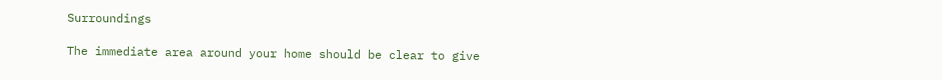Surroundings

The immediate area around your home should be clear to give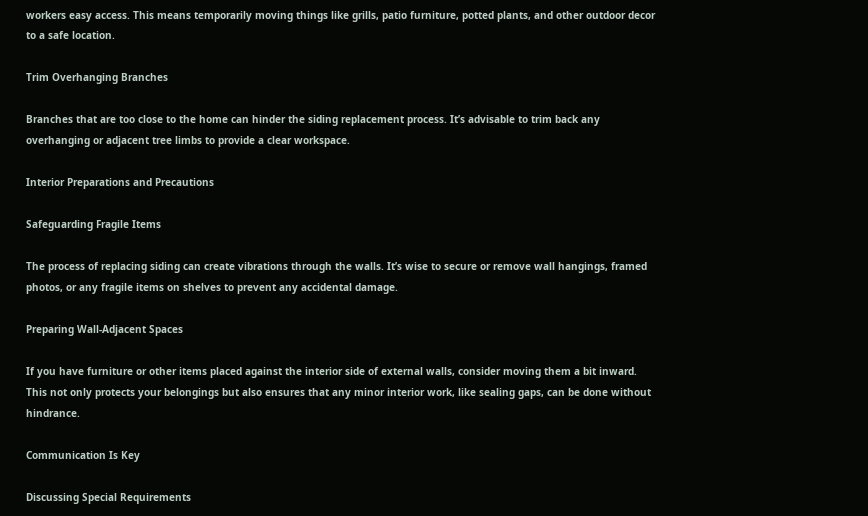workers easy access. This means temporarily moving things like grills, patio furniture, potted plants, and other outdoor decor to a safe location.

Trim Overhanging Branches

Branches that are too close to the home can hinder the siding replacement process. It’s advisable to trim back any overhanging or adjacent tree limbs to provide a clear workspace.

Interior Preparations and Precautions

Safeguarding Fragile Items

The process of replacing siding can create vibrations through the walls. It’s wise to secure or remove wall hangings, framed photos, or any fragile items on shelves to prevent any accidental damage.

Preparing Wall-Adjacent Spaces

If you have furniture or other items placed against the interior side of external walls, consider moving them a bit inward. This not only protects your belongings but also ensures that any minor interior work, like sealing gaps, can be done without hindrance.

Communication Is Key

Discussing Special Requirements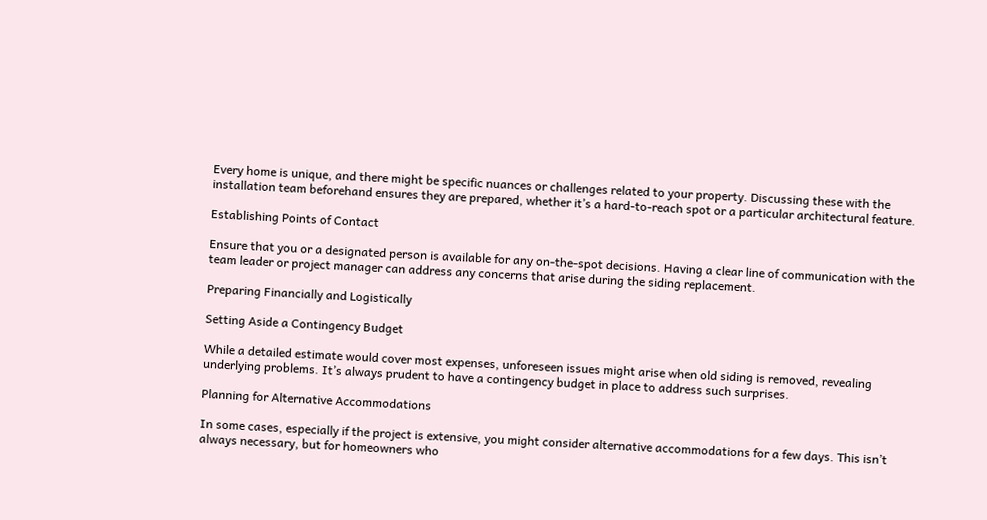Every home is unique, and there might be specific nuances or challenges related to your property. Discussing these with the installation team beforehand ensures they are prepared, whether it’s a hard-to-reach spot or a particular architectural feature.

Establishing Points of Contact

Ensure that you or a designated person is available for any on-the-spot decisions. Having a clear line of communication with the team leader or project manager can address any concerns that arise during the siding replacement.

Preparing Financially and Logistically

Setting Aside a Contingency Budget

While a detailed estimate would cover most expenses, unforeseen issues might arise when old siding is removed, revealing underlying problems. It’s always prudent to have a contingency budget in place to address such surprises.

Planning for Alternative Accommodations

In some cases, especially if the project is extensive, you might consider alternative accommodations for a few days. This isn’t always necessary, but for homeowners who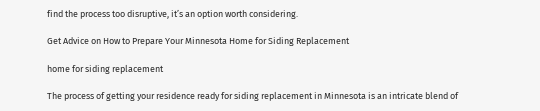find the process too disruptive, it’s an option worth considering.

Get Advice on How to Prepare Your Minnesota Home for Siding Replacement

home for siding replacement

The process of getting your residence ready for siding replacement in Minnesota is an intricate blend of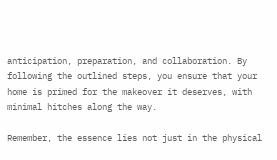anticipation, preparation, and collaboration. By following the outlined steps, you ensure that your home is primed for the makeover it deserves, with minimal hitches along the way.

Remember, the essence lies not just in the physical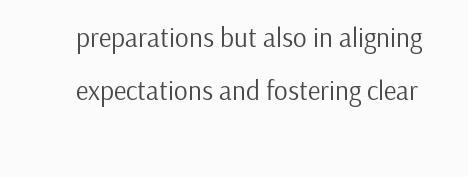preparations but also in aligning expectations and fostering clear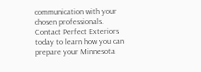communication with your chosen professionals. Contact Perfect Exteriors today to learn how you can prepare your Minnesota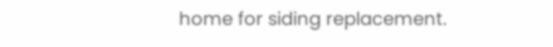home for siding replacement.